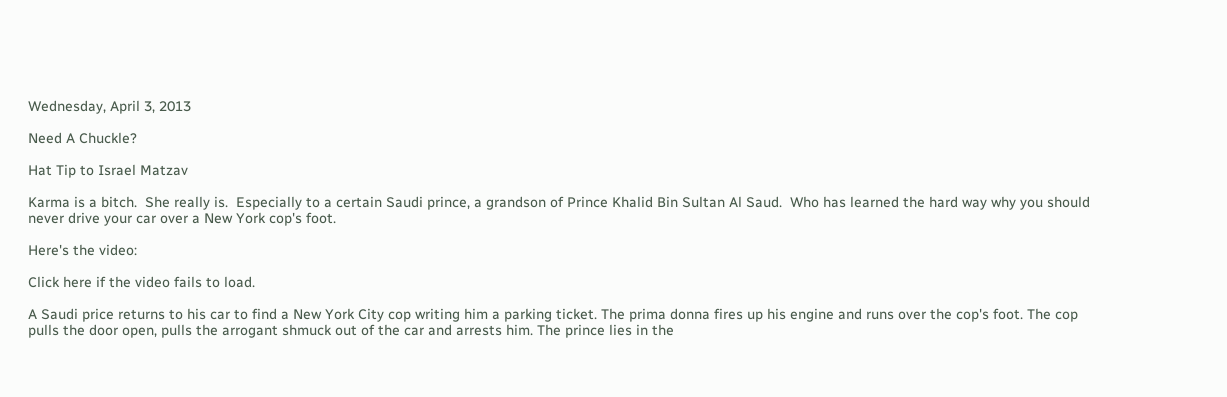Wednesday, April 3, 2013

Need A Chuckle?

Hat Tip to Israel Matzav

Karma is a bitch.  She really is.  Especially to a certain Saudi prince, a grandson of Prince Khalid Bin Sultan Al Saud.  Who has learned the hard way why you should never drive your car over a New York cop's foot.

Here's the video:

Click here if the video fails to load.

A Saudi price returns to his car to find a New York City cop writing him a parking ticket. The prima donna fires up his engine and runs over the cop's foot. The cop pulls the door open, pulls the arrogant shmuck out of the car and arrests him. The prince lies in the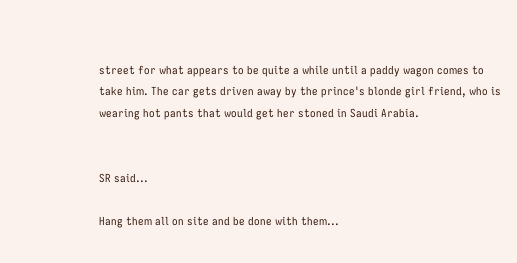street for what appears to be quite a while until a paddy wagon comes to take him. The car gets driven away by the prince's blonde girl friend, who is wearing hot pants that would get her stoned in Saudi Arabia.


SR said...

Hang them all on site and be done with them...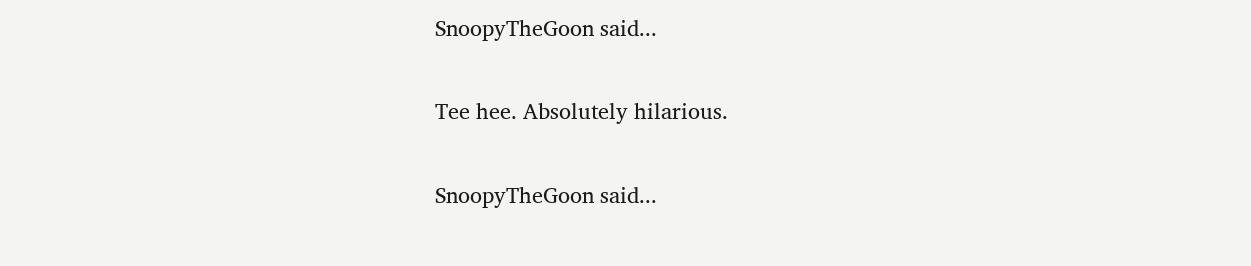SnoopyTheGoon said...

Tee hee. Absolutely hilarious.

SnoopyTheGoon said...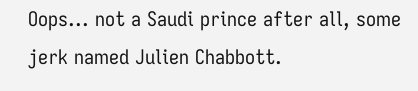Oops... not a Saudi prince after all, some jerk named Julien Chabbott.